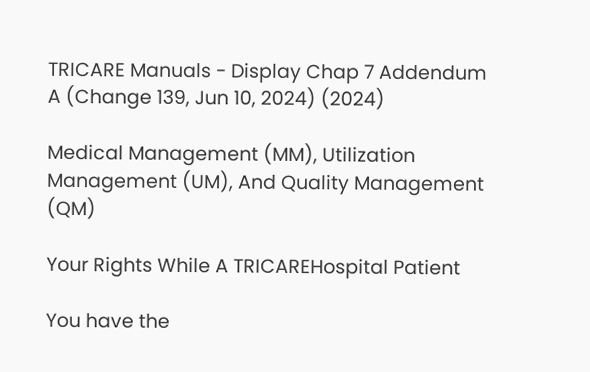TRICARE Manuals - Display Chap 7 Addendum A (Change 139, Jun 10, 2024) (2024)

Medical Management (MM), Utilization Management (UM), And Quality Management (QM)

Your Rights While A TRICAREHospital Patient

You have the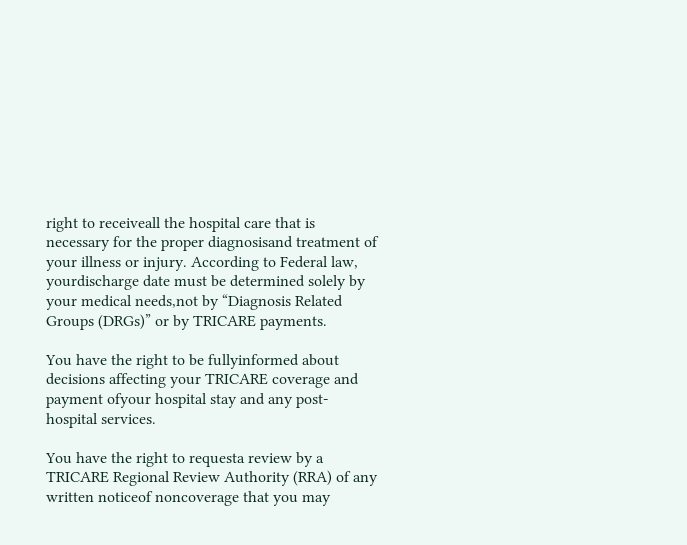right to receiveall the hospital care that is necessary for the proper diagnosisand treatment of your illness or injury. According to Federal law, yourdischarge date must be determined solely by your medical needs,not by “Diagnosis Related Groups (DRGs)” or by TRICARE payments.

You have the right to be fullyinformed about decisions affecting your TRICARE coverage and payment ofyour hospital stay and any post-hospital services.

You have the right to requesta review by a TRICARE Regional Review Authority (RRA) of any written noticeof noncoverage that you may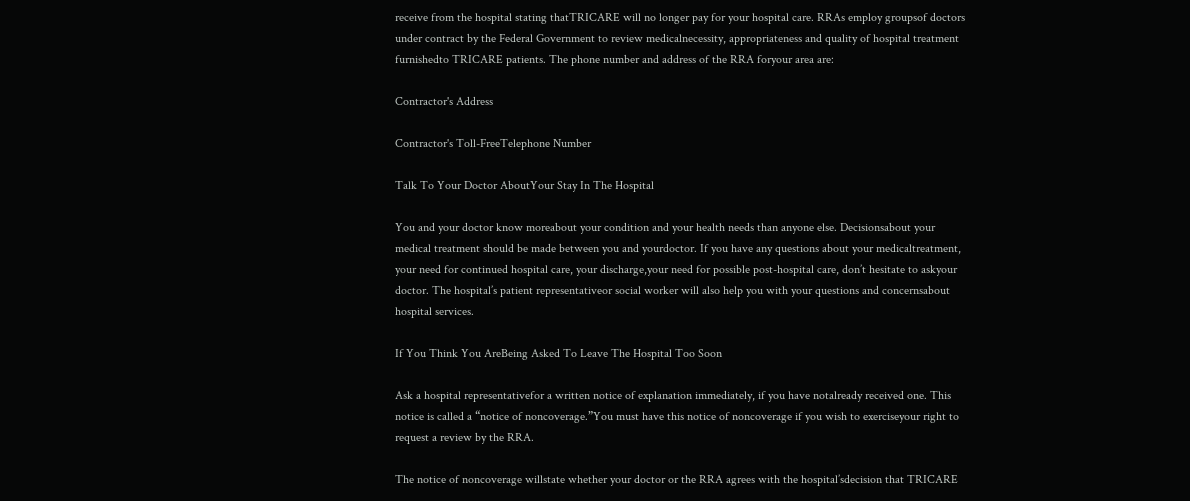receive from the hospital stating thatTRICARE will no longer pay for your hospital care. RRAs employ groupsof doctors under contract by the Federal Government to review medicalnecessity, appropriateness and quality of hospital treatment furnishedto TRICARE patients. The phone number and address of the RRA foryour area are:

Contractor's Address

Contractor's Toll-FreeTelephone Number

Talk To Your Doctor AboutYour Stay In The Hospital

You and your doctor know moreabout your condition and your health needs than anyone else. Decisionsabout your medical treatment should be made between you and yourdoctor. If you have any questions about your medicaltreatment, your need for continued hospital care, your discharge,your need for possible post-hospital care, don’t hesitate to askyour doctor. The hospital’s patient representativeor social worker will also help you with your questions and concernsabout hospital services.

If You Think You AreBeing Asked To Leave The Hospital Too Soon

Ask a hospital representativefor a written notice of explanation immediately, if you have notalready received one. This notice is called a “notice of noncoverage.”You must have this notice of noncoverage if you wish to exerciseyour right to request a review by the RRA.

The notice of noncoverage willstate whether your doctor or the RRA agrees with the hospital’sdecision that TRICARE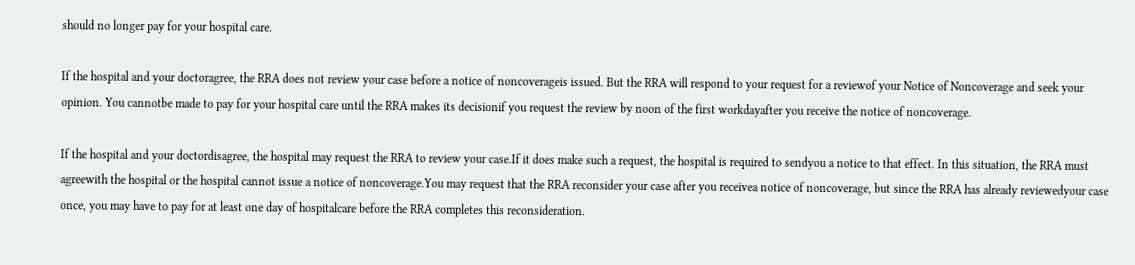should no longer pay for your hospital care.

If the hospital and your doctoragree, the RRA does not review your case before a notice of noncoverageis issued. But the RRA will respond to your request for a reviewof your Notice of Noncoverage and seek your opinion. You cannotbe made to pay for your hospital care until the RRA makes its decisionif you request the review by noon of the first workdayafter you receive the notice of noncoverage.

If the hospital and your doctordisagree, the hospital may request the RRA to review your case.If it does make such a request, the hospital is required to sendyou a notice to that effect. In this situation, the RRA must agreewith the hospital or the hospital cannot issue a notice of noncoverage.You may request that the RRA reconsider your case after you receivea notice of noncoverage, but since the RRA has already reviewedyour case once, you may have to pay for at least one day of hospitalcare before the RRA completes this reconsideration.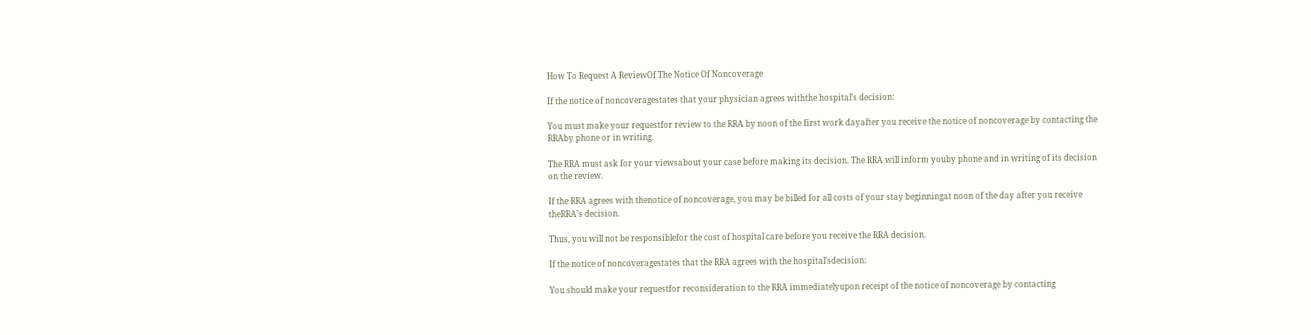How To Request A ReviewOf The Notice Of Noncoverage

If the notice of noncoveragestates that your physician agrees withthe hospital’s decision:

You must make your requestfor review to the RRA by noon of the first work dayafter you receive the notice of noncoverage by contacting the RRAby phone or in writing.

The RRA must ask for your viewsabout your case before making its decision. The RRA will inform youby phone and in writing of its decision on the review.

If the RRA agrees with thenotice of noncoverage, you may be billed for all costs of your stay beginningat noon of the day after you receive theRRA’s decision.

Thus, you will not be responsiblefor the cost of hospital care before you receive the RRA decision.

If the notice of noncoveragestates that the RRA agrees with the hospital’sdecision:

You should make your requestfor reconsideration to the RRA immediatelyupon receipt of the notice of noncoverage by contacting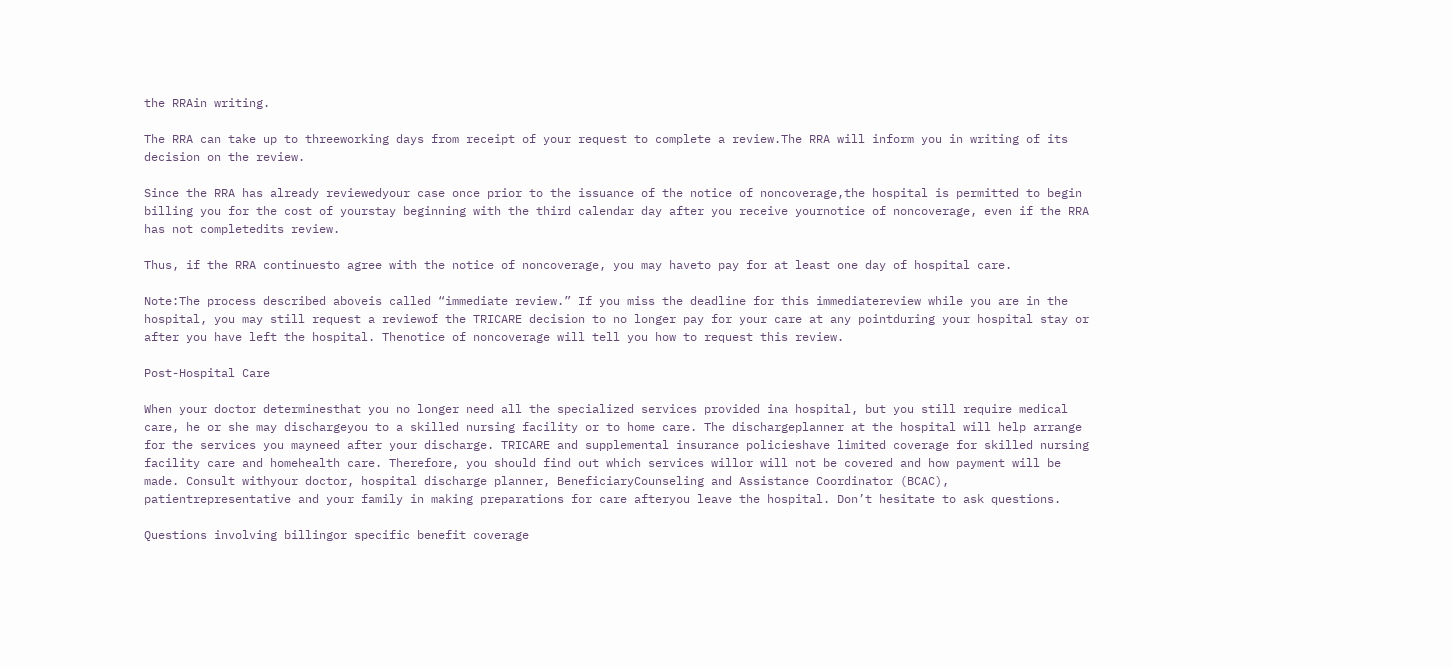the RRAin writing.

The RRA can take up to threeworking days from receipt of your request to complete a review.The RRA will inform you in writing of its decision on the review.

Since the RRA has already reviewedyour case once prior to the issuance of the notice of noncoverage,the hospital is permitted to begin billing you for the cost of yourstay beginning with the third calendar day after you receive yournotice of noncoverage, even if the RRA has not completedits review.

Thus, if the RRA continuesto agree with the notice of noncoverage, you may haveto pay for at least one day of hospital care.

Note:The process described aboveis called “immediate review.” If you miss the deadline for this immediatereview while you are in the hospital, you may still request a reviewof the TRICARE decision to no longer pay for your care at any pointduring your hospital stay or after you have left the hospital. Thenotice of noncoverage will tell you how to request this review.

Post-Hospital Care

When your doctor determinesthat you no longer need all the specialized services provided ina hospital, but you still require medical care, he or she may dischargeyou to a skilled nursing facility or to home care. The dischargeplanner at the hospital will help arrange for the services you mayneed after your discharge. TRICARE and supplemental insurance policieshave limited coverage for skilled nursing facility care and homehealth care. Therefore, you should find out which services willor will not be covered and how payment will be made. Consult withyour doctor, hospital discharge planner, BeneficiaryCounseling and Assistance Coordinator (BCAC), patientrepresentative and your family in making preparations for care afteryou leave the hospital. Don’t hesitate to ask questions.

Questions involving billingor specific benefit coverage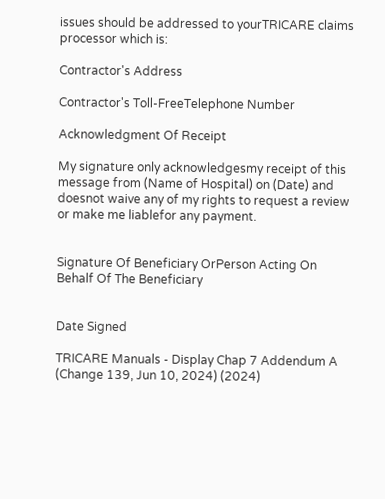issues should be addressed to yourTRICARE claims processor which is:

Contractor's Address

Contractor's Toll-FreeTelephone Number

Acknowledgment Of Receipt

My signature only acknowledgesmy receipt of this message from (Name of Hospital) on (Date) and doesnot waive any of my rights to request a review or make me liablefor any payment.


Signature Of Beneficiary OrPerson Acting On Behalf Of The Beneficiary


Date Signed

TRICARE Manuals - Display Chap 7 Addendum A (Change 139, Jun 10, 2024) (2024)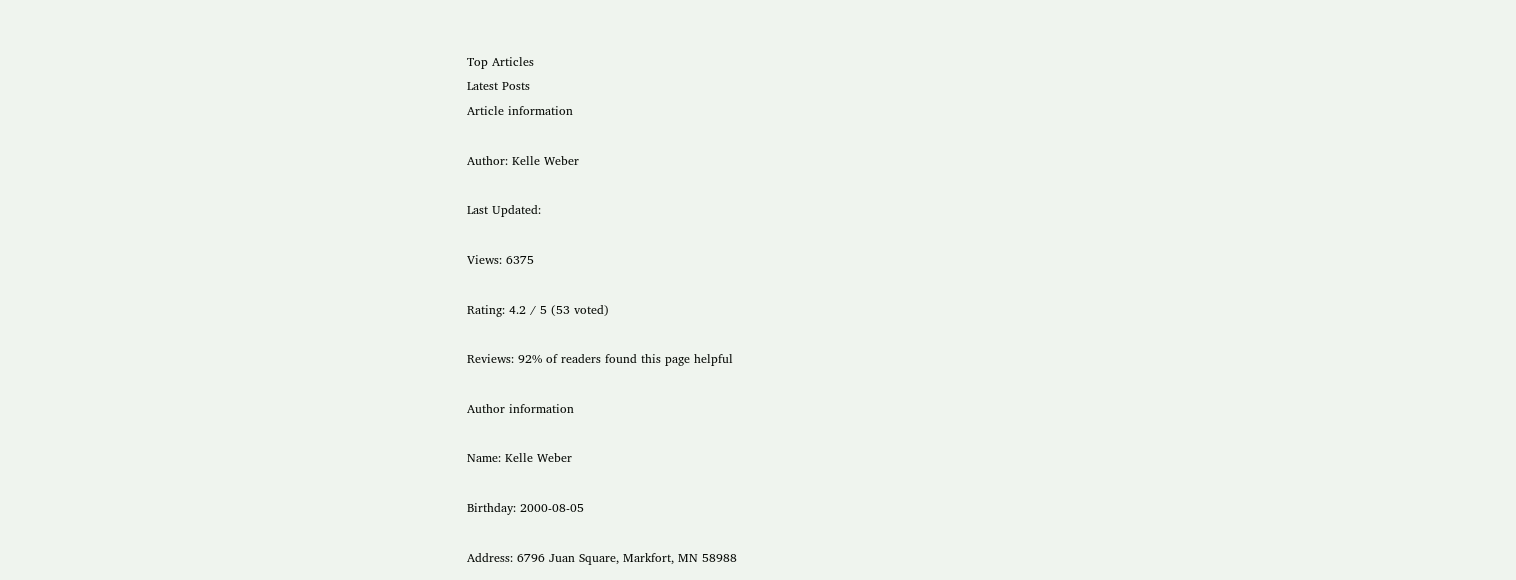Top Articles
Latest Posts
Article information

Author: Kelle Weber

Last Updated:

Views: 6375

Rating: 4.2 / 5 (53 voted)

Reviews: 92% of readers found this page helpful

Author information

Name: Kelle Weber

Birthday: 2000-08-05

Address: 6796 Juan Square, Markfort, MN 58988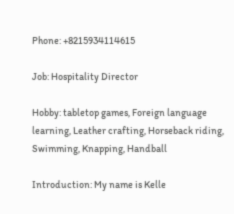Phone: +8215934114615

Job: Hospitality Director

Hobby: tabletop games, Foreign language learning, Leather crafting, Horseback riding, Swimming, Knapping, Handball

Introduction: My name is Kelle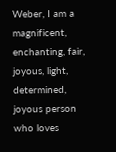Weber, I am a magnificent, enchanting, fair, joyous, light, determined, joyous person who loves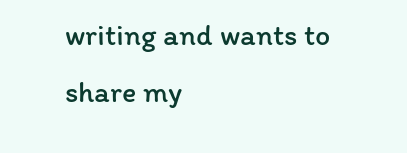writing and wants to share my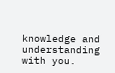knowledge and understanding with you.